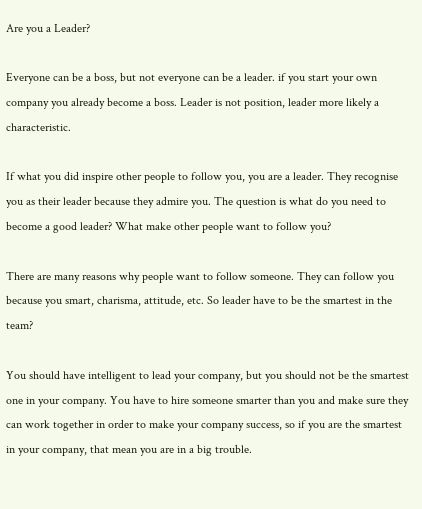Are you a Leader?

Everyone can be a boss, but not everyone can be a leader. if you start your own company you already become a boss. Leader is not position, leader more likely a characteristic.

If what you did inspire other people to follow you, you are a leader. They recognise you as their leader because they admire you. The question is what do you need to become a good leader? What make other people want to follow you?

There are many reasons why people want to follow someone. They can follow you because you smart, charisma, attitude, etc. So leader have to be the smartest in the team?

You should have intelligent to lead your company, but you should not be the smartest one in your company. You have to hire someone smarter than you and make sure they can work together in order to make your company success, so if you are the smartest in your company, that mean you are in a big trouble.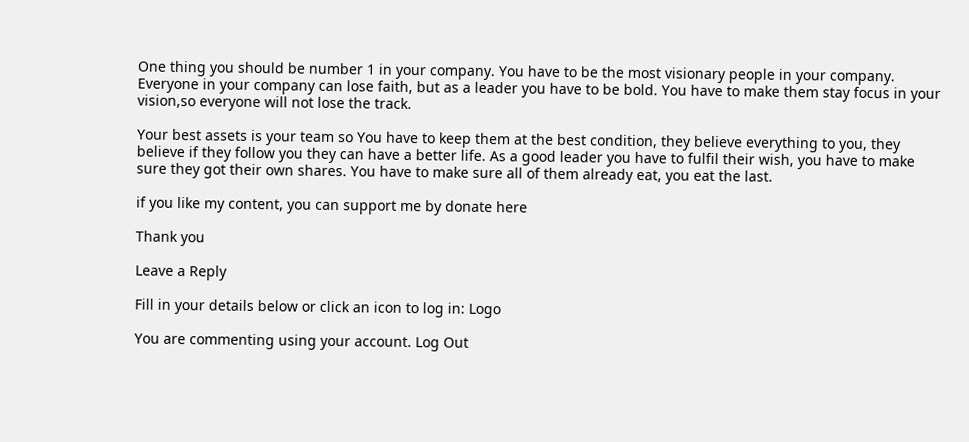One thing you should be number 1 in your company. You have to be the most visionary people in your company. Everyone in your company can lose faith, but as a leader you have to be bold. You have to make them stay focus in your vision,so everyone will not lose the track.

Your best assets is your team so You have to keep them at the best condition, they believe everything to you, they believe if they follow you they can have a better life. As a good leader you have to fulfil their wish, you have to make sure they got their own shares. You have to make sure all of them already eat, you eat the last.

if you like my content, you can support me by donate here

Thank you

Leave a Reply

Fill in your details below or click an icon to log in: Logo

You are commenting using your account. Log Out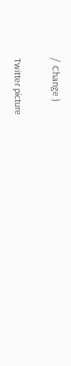/  Change )

Twitter picture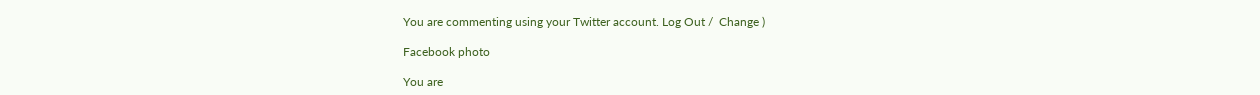You are commenting using your Twitter account. Log Out /  Change )

Facebook photo

You are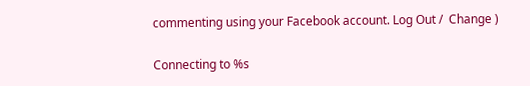commenting using your Facebook account. Log Out /  Change )

Connecting to %s